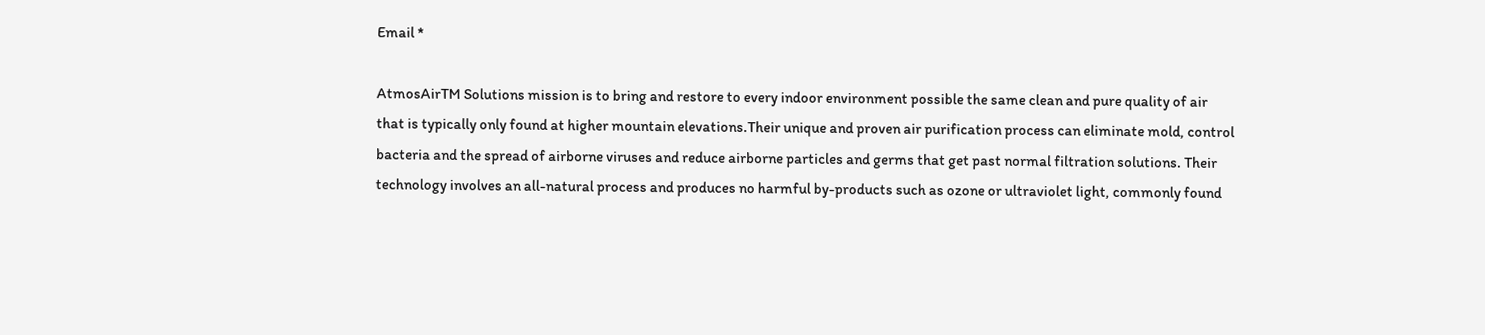Email *

AtmosAirTM Solutions mission is to bring and restore to every indoor environment possible the same clean and pure quality of air that is typically only found at higher mountain elevations.Their unique and proven air purification process can eliminate mold, control bacteria and the spread of airborne viruses and reduce airborne particles and germs that get past normal filtration solutions. Their technology involves an all-natural process and produces no harmful by-products such as ozone or ultraviolet light, commonly found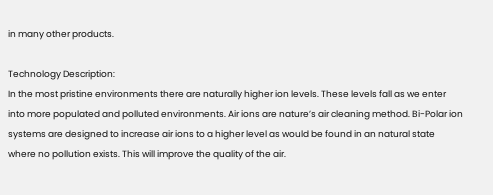in many other products.

Technology Description:
In the most pristine environments there are naturally higher ion levels. These levels fall as we enter into more populated and polluted environments. Air ions are nature’s air cleaning method. Bi-Polar ion systems are designed to increase air ions to a higher level as would be found in an natural state where no pollution exists. This will improve the quality of the air.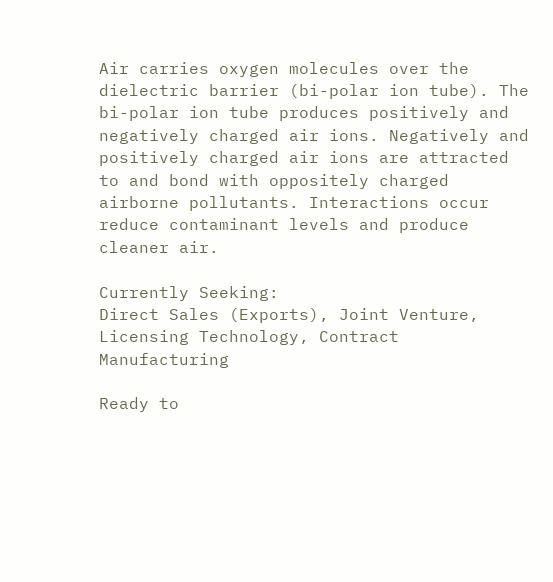Air carries oxygen molecules over the dielectric barrier (bi-polar ion tube). The bi-polar ion tube produces positively and negatively charged air ions. Negatively and positively charged air ions are attracted to and bond with oppositely charged airborne pollutants. Interactions occur reduce contaminant levels and produce cleaner air.

Currently Seeking:
Direct Sales (Exports), Joint Venture, Licensing Technology, Contract Manufacturing

Ready to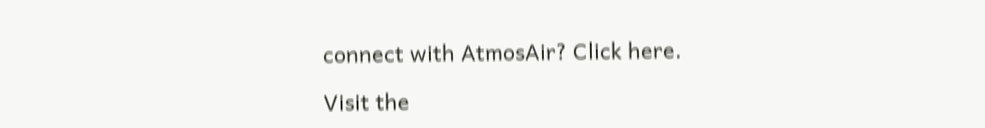connect with AtmosAir? Click here.

Visit the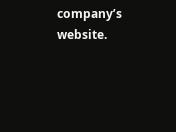company’s website.